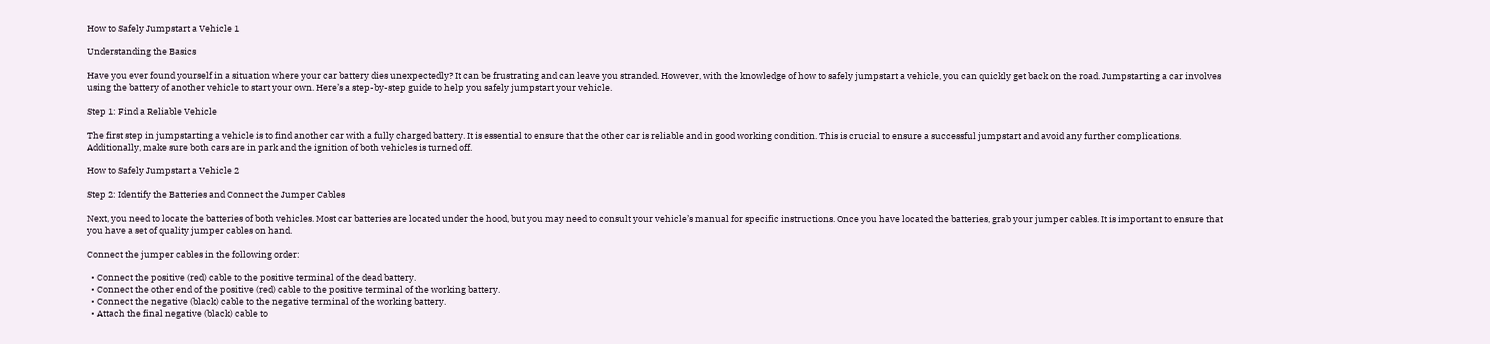How to Safely Jumpstart a Vehicle 1

Understanding the Basics

Have you ever found yourself in a situation where your car battery dies unexpectedly? It can be frustrating and can leave you stranded. However, with the knowledge of how to safely jumpstart a vehicle, you can quickly get back on the road. Jumpstarting a car involves using the battery of another vehicle to start your own. Here’s a step-by-step guide to help you safely jumpstart your vehicle.

Step 1: Find a Reliable Vehicle

The first step in jumpstarting a vehicle is to find another car with a fully charged battery. It is essential to ensure that the other car is reliable and in good working condition. This is crucial to ensure a successful jumpstart and avoid any further complications. Additionally, make sure both cars are in park and the ignition of both vehicles is turned off.

How to Safely Jumpstart a Vehicle 2

Step 2: Identify the Batteries and Connect the Jumper Cables

Next, you need to locate the batteries of both vehicles. Most car batteries are located under the hood, but you may need to consult your vehicle’s manual for specific instructions. Once you have located the batteries, grab your jumper cables. It is important to ensure that you have a set of quality jumper cables on hand.

Connect the jumper cables in the following order:

  • Connect the positive (red) cable to the positive terminal of the dead battery.
  • Connect the other end of the positive (red) cable to the positive terminal of the working battery.
  • Connect the negative (black) cable to the negative terminal of the working battery.
  • Attach the final negative (black) cable to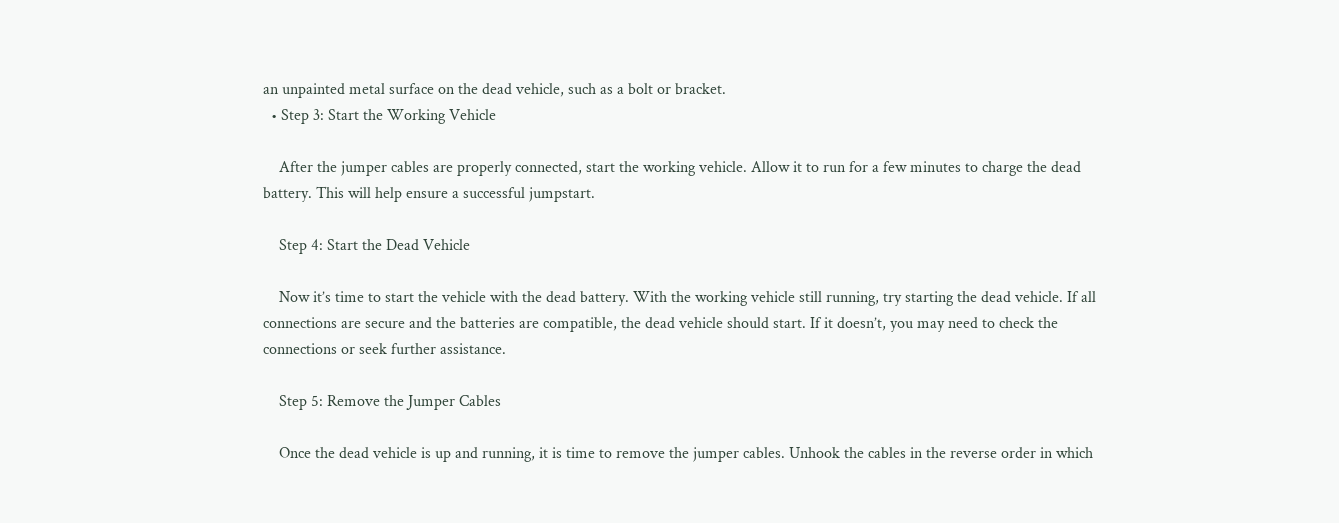an unpainted metal surface on the dead vehicle, such as a bolt or bracket.
  • Step 3: Start the Working Vehicle

    After the jumper cables are properly connected, start the working vehicle. Allow it to run for a few minutes to charge the dead battery. This will help ensure a successful jumpstart.

    Step 4: Start the Dead Vehicle

    Now it’s time to start the vehicle with the dead battery. With the working vehicle still running, try starting the dead vehicle. If all connections are secure and the batteries are compatible, the dead vehicle should start. If it doesn’t, you may need to check the connections or seek further assistance.

    Step 5: Remove the Jumper Cables

    Once the dead vehicle is up and running, it is time to remove the jumper cables. Unhook the cables in the reverse order in which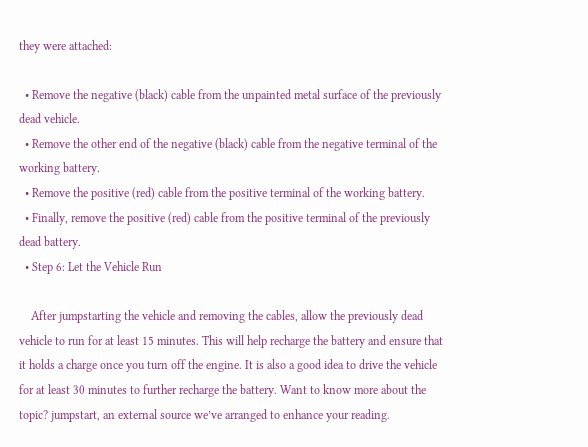they were attached:

  • Remove the negative (black) cable from the unpainted metal surface of the previously dead vehicle.
  • Remove the other end of the negative (black) cable from the negative terminal of the working battery.
  • Remove the positive (red) cable from the positive terminal of the working battery.
  • Finally, remove the positive (red) cable from the positive terminal of the previously dead battery.
  • Step 6: Let the Vehicle Run

    After jumpstarting the vehicle and removing the cables, allow the previously dead vehicle to run for at least 15 minutes. This will help recharge the battery and ensure that it holds a charge once you turn off the engine. It is also a good idea to drive the vehicle for at least 30 minutes to further recharge the battery. Want to know more about the topic? jumpstart, an external source we’ve arranged to enhance your reading.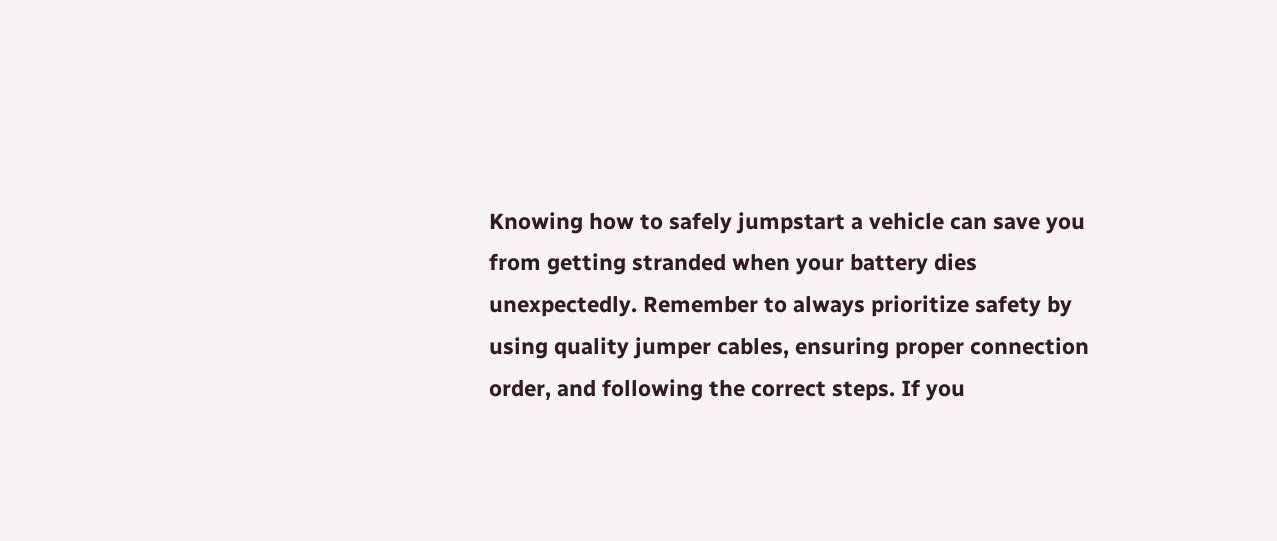Knowing how to safely jumpstart a vehicle can save you from getting stranded when your battery dies unexpectedly. Remember to always prioritize safety by using quality jumper cables, ensuring proper connection order, and following the correct steps. If you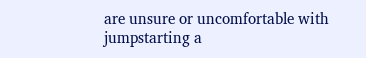are unsure or uncomfortable with jumpstarting a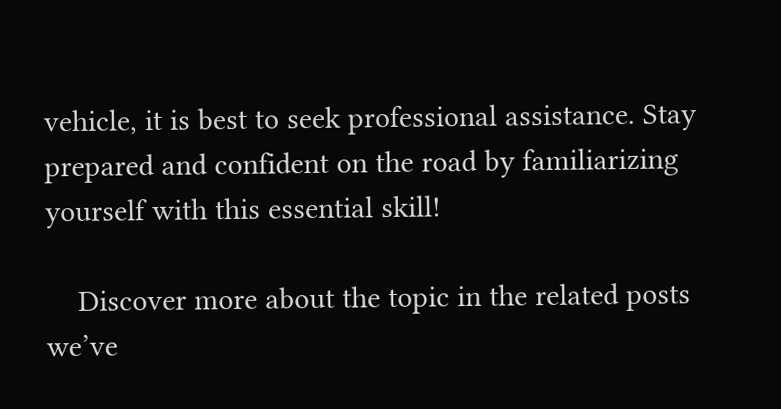vehicle, it is best to seek professional assistance. Stay prepared and confident on the road by familiarizing yourself with this essential skill!

    Discover more about the topic in the related posts we’ve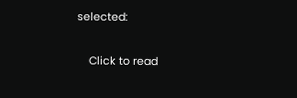selected:

    Click to read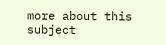more about this subject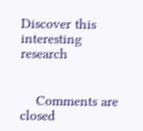Discover this interesting research


    Comments are closed